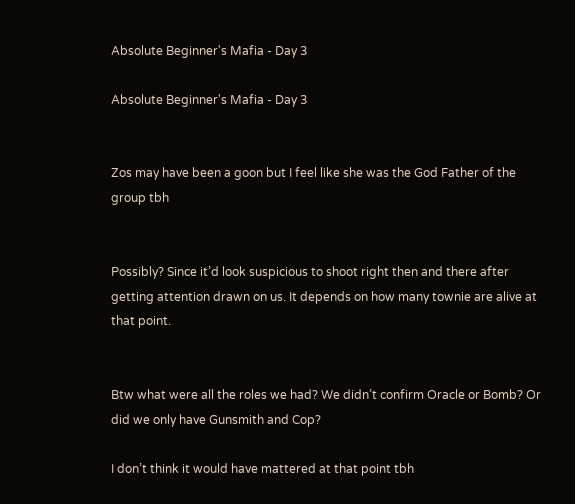Absolute Beginner's Mafia - Day 3

Absolute Beginner's Mafia - Day 3


Zos may have been a goon but I feel like she was the God Father of the group tbh


Possibly? Since it’d look suspicious to shoot right then and there after getting attention drawn on us. It depends on how many townie are alive at that point.


Btw what were all the roles we had? We didn’t confirm Oracle or Bomb? Or did we only have Gunsmith and Cop?

I don’t think it would have mattered at that point tbh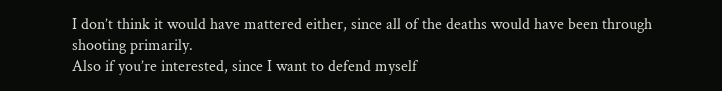I don’t think it would have mattered either, since all of the deaths would have been through shooting primarily.
Also if you’re interested, since I want to defend myself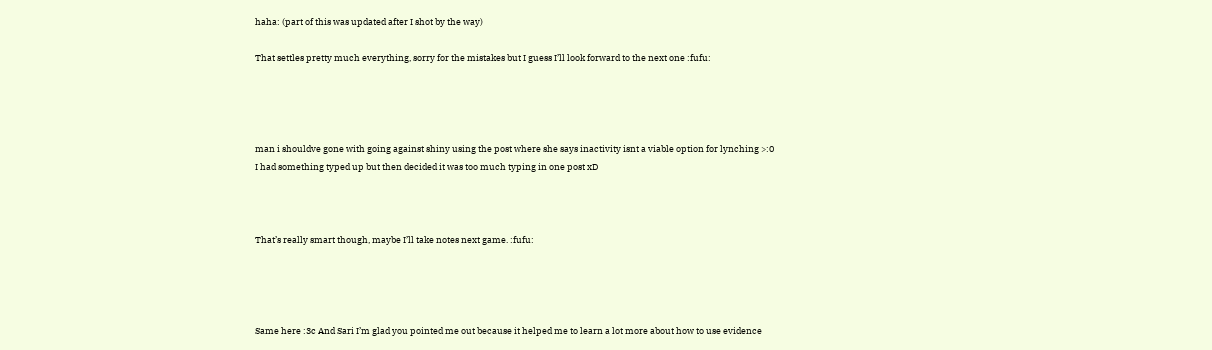haha: (part of this was updated after I shot by the way)

That settles pretty much everything, sorry for the mistakes but I guess I’ll look forward to the next one :fufu:




man i shouldve gone with going against shiny using the post where she says inactivity isnt a viable option for lynching >:0
I had something typed up but then decided it was too much typing in one post xD



That’s really smart though, maybe I’ll take notes next game. :fufu:




Same here :3c And Sari I’m glad you pointed me out because it helped me to learn a lot more about how to use evidence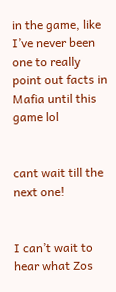in the game, like I’ve never been one to really point out facts in Mafia until this game lol


cant wait till the next one!


I can’t wait to hear what Zos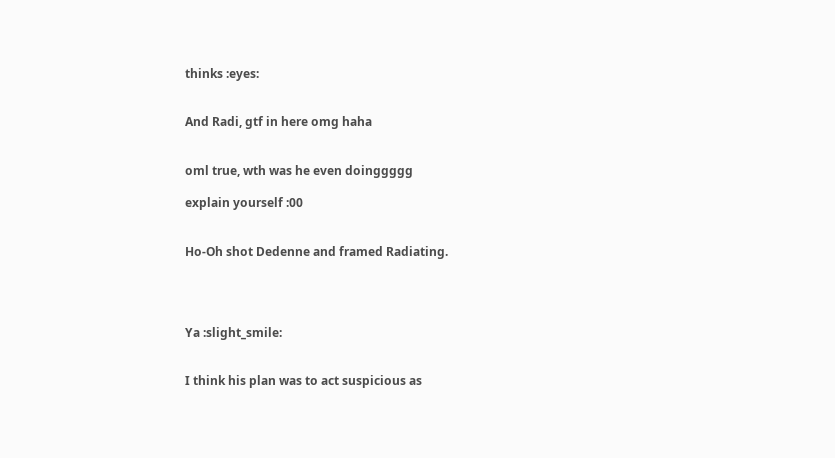thinks :eyes:


And Radi, gtf in here omg haha


oml true, wth was he even doinggggg

explain yourself :00


Ho-Oh shot Dedenne and framed Radiating.




Ya :slight_smile:


I think his plan was to act suspicious as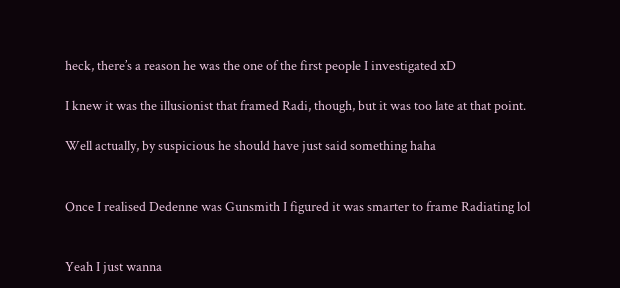heck, there’s a reason he was the one of the first people I investigated xD

I knew it was the illusionist that framed Radi, though, but it was too late at that point.

Well actually, by suspicious he should have just said something haha


Once I realised Dedenne was Gunsmith I figured it was smarter to frame Radiating lol


Yeah I just wanna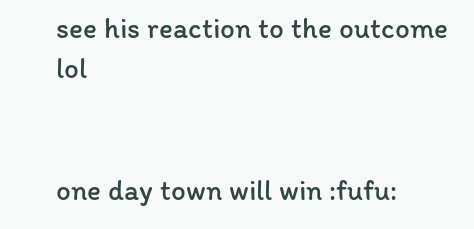see his reaction to the outcome lol


one day town will win :fufu: